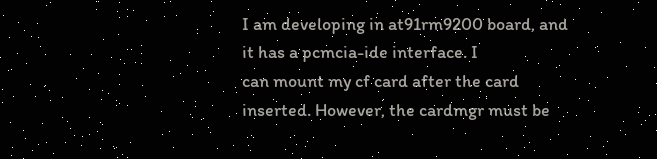I am developing in at91rm9200 board, and it has a pcmcia-ide interface. I
can mount my cf card after the card inserted. However, the cardmgr must be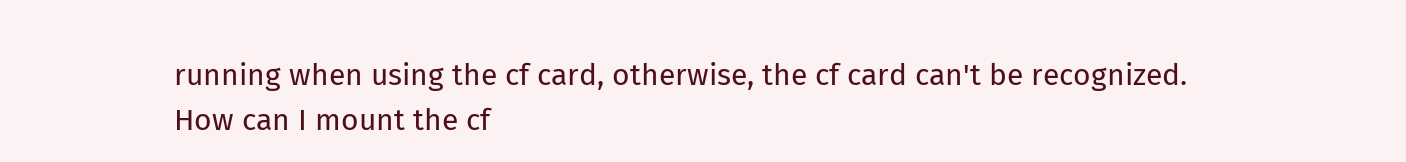running when using the cf card, otherwise, the cf card can't be recognized.
How can I mount the cf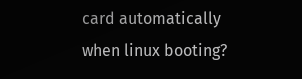card automatically when linux booting?